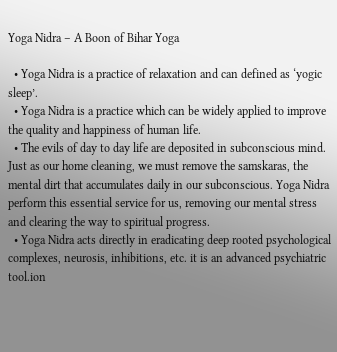Yoga Nidra – A Boon of Bihar Yoga

  • Yoga Nidra is a practice of relaxation and can defined as ‘yogic sleep’.
  • Yoga Nidra is a practice which can be widely applied to improve the quality and happiness of human life.
  • The evils of day to day life are deposited in subconscious mind. Just as our home cleaning, we must remove the samskaras, the mental dirt that accumulates daily in our subconscious. Yoga Nidra perform this essential service for us, removing our mental stress and clearing the way to spiritual progress.
  • Yoga Nidra acts directly in eradicating deep rooted psychological complexes, neurosis, inhibitions, etc. it is an advanced psychiatric tool.ion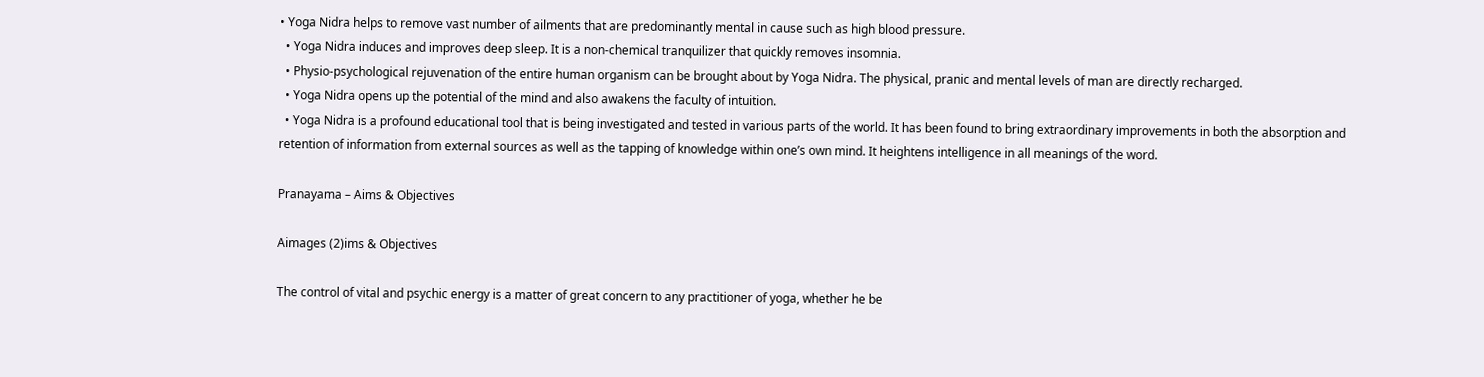• Yoga Nidra helps to remove vast number of ailments that are predominantly mental in cause such as high blood pressure.
  • Yoga Nidra induces and improves deep sleep. It is a non-chemical tranquilizer that quickly removes insomnia.
  • Physio-psychological rejuvenation of the entire human organism can be brought about by Yoga Nidra. The physical, pranic and mental levels of man are directly recharged.
  • Yoga Nidra opens up the potential of the mind and also awakens the faculty of intuition.
  • Yoga Nidra is a profound educational tool that is being investigated and tested in various parts of the world. It has been found to bring extraordinary improvements in both the absorption and retention of information from external sources as well as the tapping of knowledge within one’s own mind. It heightens intelligence in all meanings of the word.

Pranayama – Aims & Objectives

Aimages (2)ims & Objectives

The control of vital and psychic energy is a matter of great concern to any practitioner of yoga, whether he be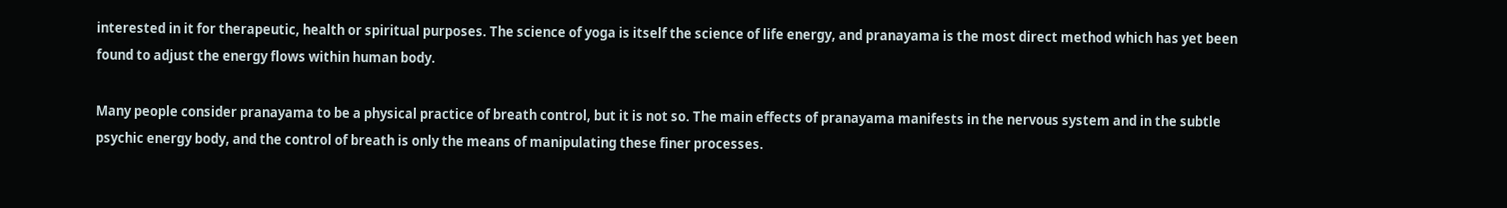interested in it for therapeutic, health or spiritual purposes. The science of yoga is itself the science of life energy, and pranayama is the most direct method which has yet been found to adjust the energy flows within human body.

Many people consider pranayama to be a physical practice of breath control, but it is not so. The main effects of pranayama manifests in the nervous system and in the subtle psychic energy body, and the control of breath is only the means of manipulating these finer processes.